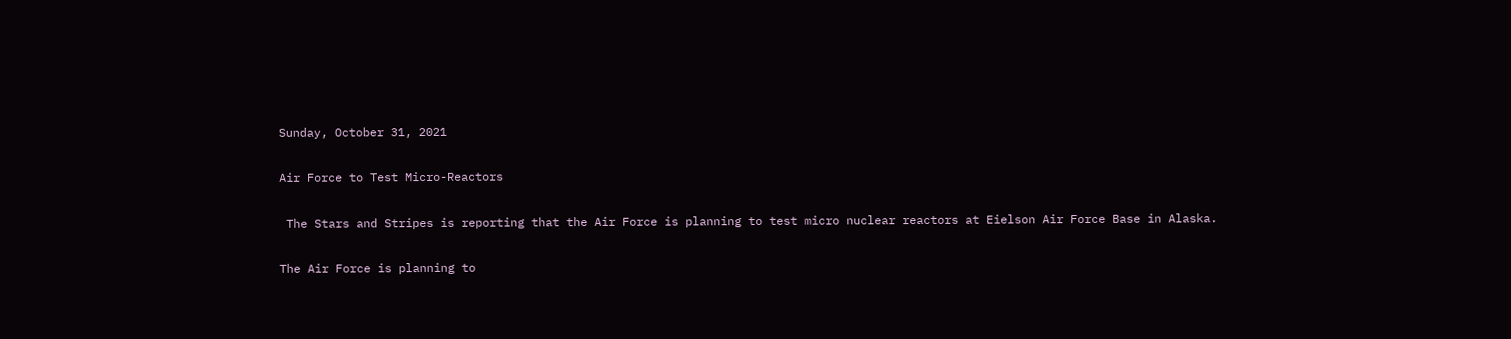Sunday, October 31, 2021

Air Force to Test Micro-Reactors

 The Stars and Stripes is reporting that the Air Force is planning to test micro nuclear reactors at Eielson Air Force Base in Alaska.

The Air Force is planning to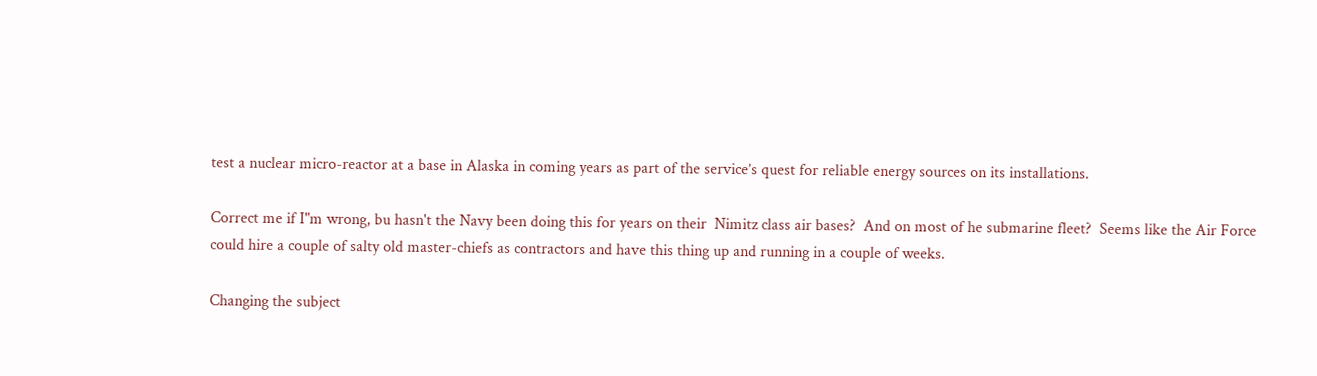test a nuclear micro-reactor at a base in Alaska in coming years as part of the service’s quest for reliable energy sources on its installations.

Correct me if I"m wrong, bu hasn't the Navy been doing this for years on their  Nimitz class air bases?  And on most of he submarine fleet?  Seems like the Air Force could hire a couple of salty old master-chiefs as contractors and have this thing up and running in a couple of weeks.

Changing the subject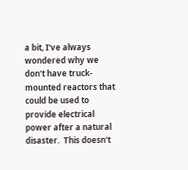a bit, I've always wondered why we don't have truck-mounted reactors that could be used to provide electrical power after a natural disaster.  This doesn't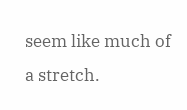seem like much of a stretch.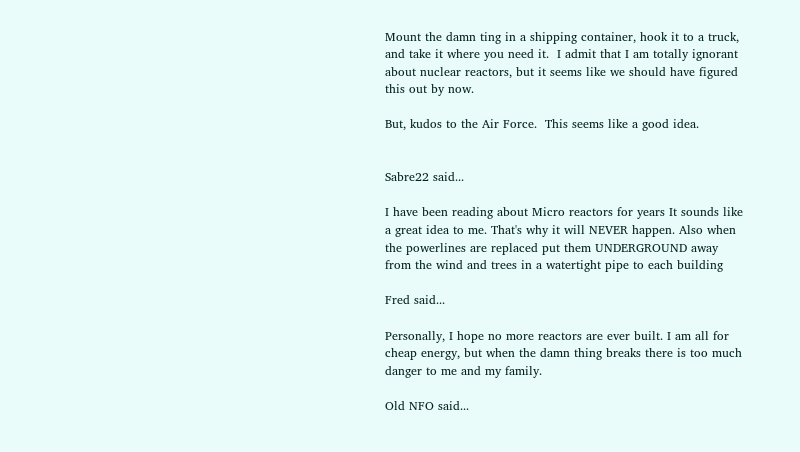Mount the damn ting in a shipping container, hook it to a truck, and take it where you need it.  I admit that I am totally ignorant about nuclear reactors, but it seems like we should have figured this out by now.

But, kudos to the Air Force.  This seems like a good idea.


Sabre22 said...

I have been reading about Micro reactors for years It sounds like a great idea to me. That's why it will NEVER happen. Also when the powerlines are replaced put them UNDERGROUND away from the wind and trees in a watertight pipe to each building

Fred said...

Personally, I hope no more reactors are ever built. I am all for cheap energy, but when the damn thing breaks there is too much danger to me and my family.

Old NFO said...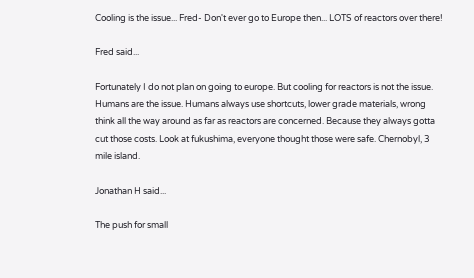Cooling is the issue... Fred- Don't ever go to Europe then... LOTS of reactors over there!

Fred said...

Fortunately I do not plan on going to europe. But cooling for reactors is not the issue. Humans are the issue. Humans always use shortcuts, lower grade materials, wrong think all the way around as far as reactors are concerned. Because they always gotta cut those costs. Look at fukushima, everyone thought those were safe. Chernobyl, 3 mile island.

Jonathan H said...

The push for small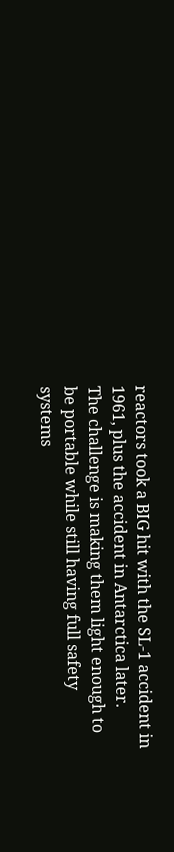reactors took a BIG hit with the SL-1 accident in 1961, plus the accident in Antarctica later.
The challenge is making them light enough to be portable while still having full safety systems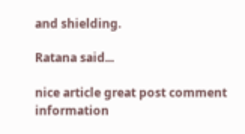and shielding.

Ratana said...

nice article great post comment information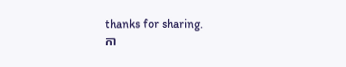thanks for sharing.
កា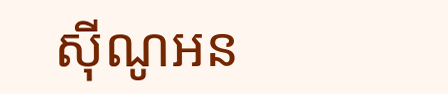ស៊ីណូអន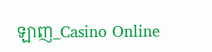ឡាញ_Casino Online